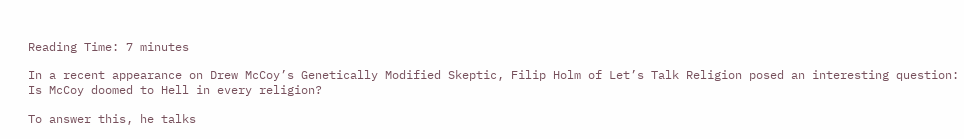Reading Time: 7 minutes

In a recent appearance on Drew McCoy’s Genetically Modified Skeptic, Filip Holm of Let’s Talk Religion posed an interesting question: Is McCoy doomed to Hell in every religion?

To answer this, he talks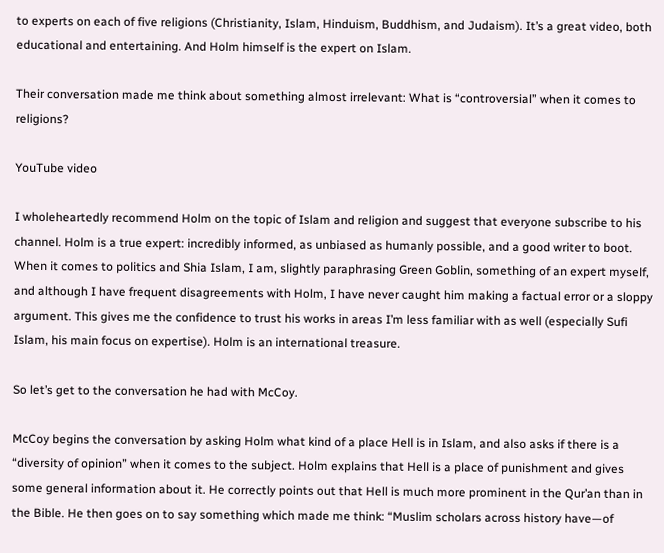to experts on each of five religions (Christianity, Islam, Hinduism, Buddhism, and Judaism). It’s a great video, both educational and entertaining. And Holm himself is the expert on Islam.

Their conversation made me think about something almost irrelevant: What is “controversial” when it comes to religions?

YouTube video

I wholeheartedly recommend Holm on the topic of Islam and religion and suggest that everyone subscribe to his channel. Holm is a true expert: incredibly informed, as unbiased as humanly possible, and a good writer to boot. When it comes to politics and Shia Islam, I am, slightly paraphrasing Green Goblin, something of an expert myself, and although I have frequent disagreements with Holm, I have never caught him making a factual error or a sloppy argument. This gives me the confidence to trust his works in areas I’m less familiar with as well (especially Sufi Islam, his main focus on expertise). Holm is an international treasure.

So let’s get to the conversation he had with McCoy.

McCoy begins the conversation by asking Holm what kind of a place Hell is in Islam, and also asks if there is a “diversity of opinion” when it comes to the subject. Holm explains that Hell is a place of punishment and gives some general information about it. He correctly points out that Hell is much more prominent in the Qur’an than in the Bible. He then goes on to say something which made me think: “Muslim scholars across history have—of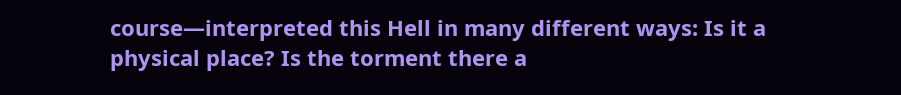course—interpreted this Hell in many different ways: Is it a physical place? Is the torment there a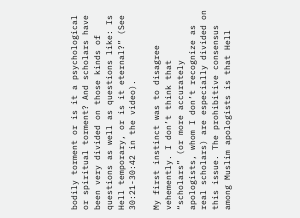bodily torment or is it a psychological or spiritual torment? And scholars have been very divided on those kinds of questions as well as questions like: Is Hell temporary, or is it eternal?” (See 30:21-30:42 in the video).

My first instinct was to disagree vehemently. I don’t think that “scholars” (or more accurately apologists, whom I don’t recognize as real scholars) are especially divided on this issue. The prohibitive consensus among Muslim apologists is that Hell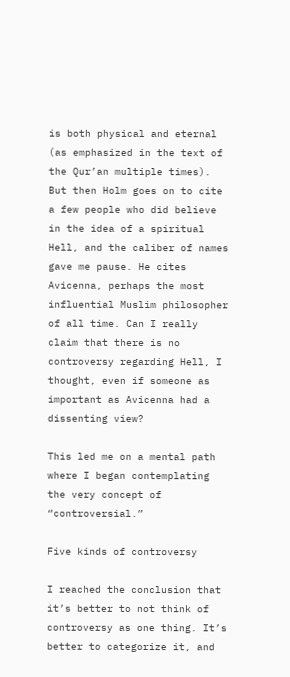is both physical and eternal (as emphasized in the text of the Qur’an multiple times). But then Holm goes on to cite a few people who did believe in the idea of a spiritual Hell, and the caliber of names gave me pause. He cites Avicenna, perhaps the most influential Muslim philosopher of all time. Can I really claim that there is no controversy regarding Hell, I thought, even if someone as important as Avicenna had a dissenting view?

This led me on a mental path where I began contemplating the very concept of “controversial.”

Five kinds of controversy

I reached the conclusion that it’s better to not think of controversy as one thing. It’s better to categorize it, and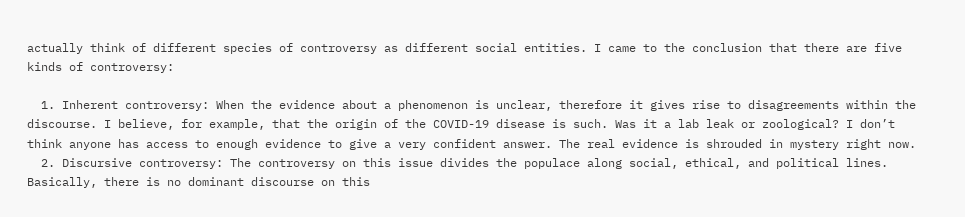actually think of different species of controversy as different social entities. I came to the conclusion that there are five kinds of controversy:

  1. Inherent controversy: When the evidence about a phenomenon is unclear, therefore it gives rise to disagreements within the discourse. I believe, for example, that the origin of the COVID-19 disease is such. Was it a lab leak or zoological? I don’t think anyone has access to enough evidence to give a very confident answer. The real evidence is shrouded in mystery right now.
  2. Discursive controversy: The controversy on this issue divides the populace along social, ethical, and political lines. Basically, there is no dominant discourse on this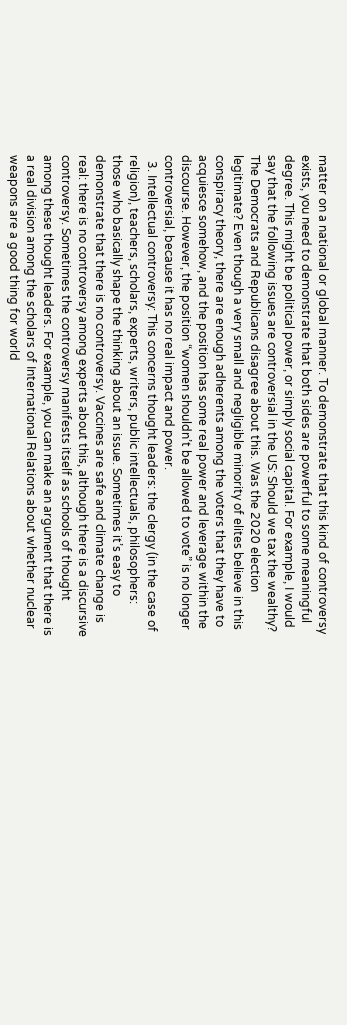matter on a national or global manner. To demonstrate that this kind of controversy exists, you need to demonstrate that both sides are powerful to some meaningful degree. This might be political power, or simply social capital. For example, I would say that the following issues are controversial in the US: Should we tax the wealthy? The Democrats and Republicans disagree about this. Was the 2020 election legitimate? Even though a very small and negligible minority of elites believe in this conspiracy theory, there are enough adherents among the voters that they have to acquiesce somehow, and the position has some real power and leverage within the discourse. However, the position “women shouldn’t be allowed to vote” is no longer controversial, because it has no real impact and power.
  3. Intellectual controversy: This concerns thought leaders: the clergy (in the case of religion), teachers, scholars, experts, writers, public intellectuals, philosophers: those who basically shape the thinking about an issue. Sometimes it’s easy to demonstrate that there is no controversy. Vaccines are safe and climate change is real: there is no controversy among experts about this, although there is a discursive controversy. Sometimes the controversy manifests itself as schools of thought among these thought leaders. For example, you can make an argument that there is a real division among the scholars of International Relations about whether nuclear weapons are a good thing for world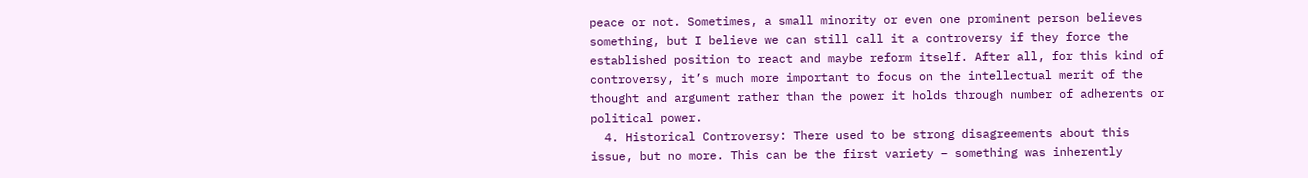peace or not. Sometimes, a small minority or even one prominent person believes something, but I believe we can still call it a controversy if they force the established position to react and maybe reform itself. After all, for this kind of controversy, it’s much more important to focus on the intellectual merit of the thought and argument rather than the power it holds through number of adherents or political power.
  4. Historical Controversy: There used to be strong disagreements about this issue, but no more. This can be the first variety – something was inherently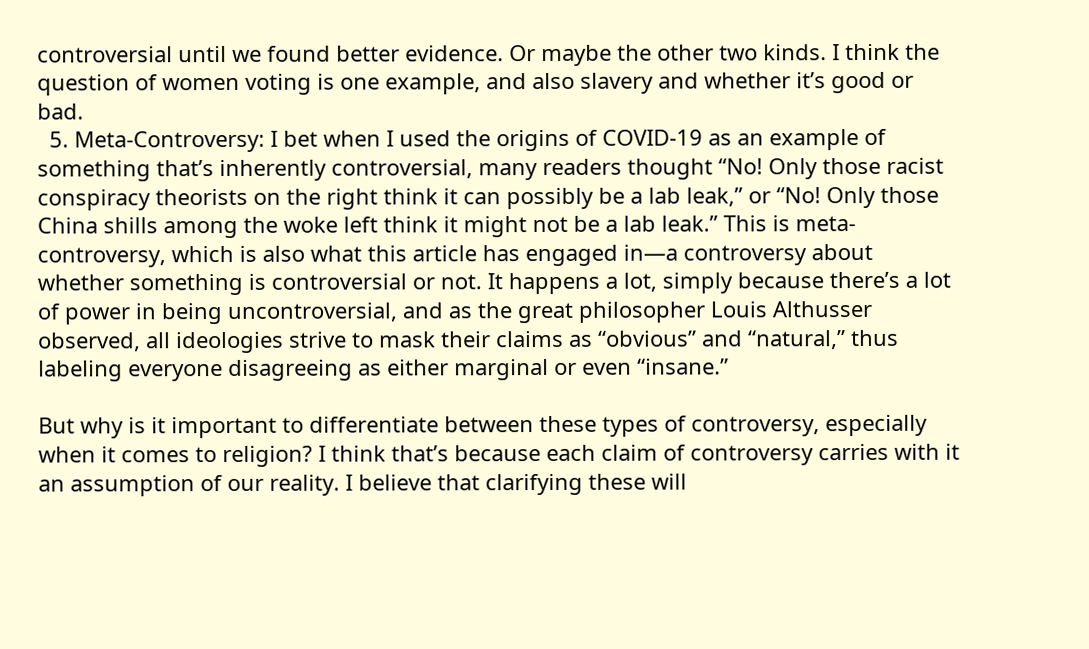controversial until we found better evidence. Or maybe the other two kinds. I think the question of women voting is one example, and also slavery and whether it’s good or bad.
  5. Meta-Controversy: I bet when I used the origins of COVID-19 as an example of something that’s inherently controversial, many readers thought “No! Only those racist conspiracy theorists on the right think it can possibly be a lab leak,” or “No! Only those China shills among the woke left think it might not be a lab leak.” This is meta-controversy, which is also what this article has engaged in—a controversy about whether something is controversial or not. It happens a lot, simply because there’s a lot of power in being uncontroversial, and as the great philosopher Louis Althusser observed, all ideologies strive to mask their claims as “obvious” and “natural,” thus labeling everyone disagreeing as either marginal or even “insane.”

But why is it important to differentiate between these types of controversy, especially when it comes to religion? I think that’s because each claim of controversy carries with it an assumption of our reality. I believe that clarifying these will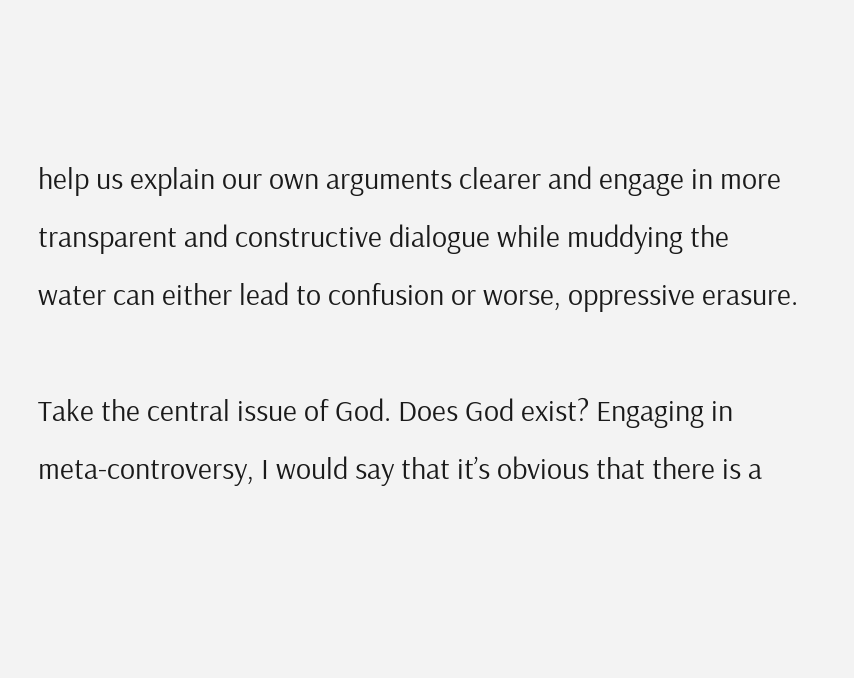help us explain our own arguments clearer and engage in more transparent and constructive dialogue while muddying the water can either lead to confusion or worse, oppressive erasure.

Take the central issue of God. Does God exist? Engaging in meta-controversy, I would say that it’s obvious that there is a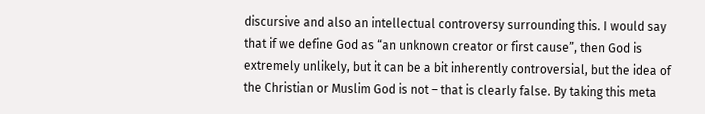discursive and also an intellectual controversy surrounding this. I would say that if we define God as “an unknown creator or first cause”, then God is extremely unlikely, but it can be a bit inherently controversial, but the idea of the Christian or Muslim God is not – that is clearly false. By taking this meta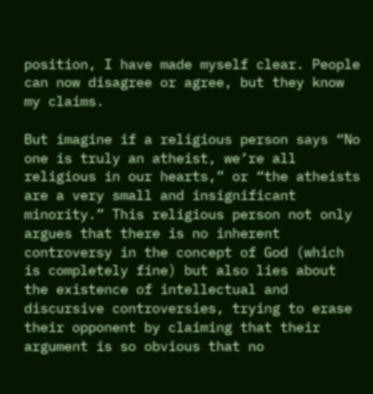position, I have made myself clear. People can now disagree or agree, but they know my claims.

But imagine if a religious person says “No one is truly an atheist, we’re all religious in our hearts,” or “the atheists are a very small and insignificant minority.” This religious person not only argues that there is no inherent controversy in the concept of God (which is completely fine) but also lies about the existence of intellectual and discursive controversies, trying to erase their opponent by claiming that their argument is so obvious that no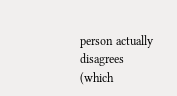person actually disagrees (which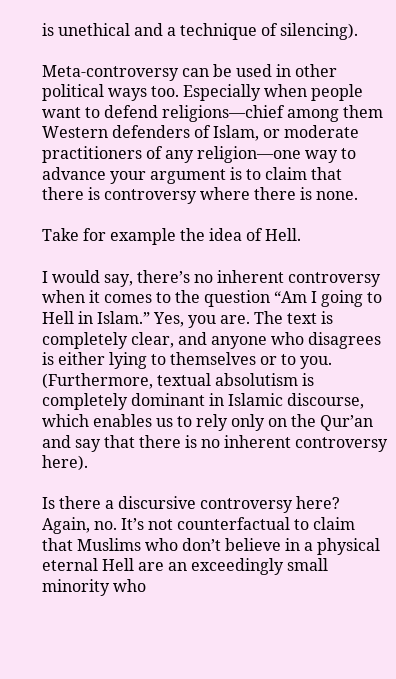is unethical and a technique of silencing).

Meta-controversy can be used in other political ways too. Especially when people want to defend religions—chief among them Western defenders of Islam, or moderate practitioners of any religion—one way to advance your argument is to claim that there is controversy where there is none.

Take for example the idea of Hell.

I would say, there’s no inherent controversy when it comes to the question “Am I going to Hell in Islam.” Yes, you are. The text is completely clear, and anyone who disagrees is either lying to themselves or to you. (Furthermore, textual absolutism is completely dominant in Islamic discourse, which enables us to rely only on the Qur’an and say that there is no inherent controversy here).

Is there a discursive controversy here? Again, no. It’s not counterfactual to claim that Muslims who don’t believe in a physical eternal Hell are an exceedingly small minority who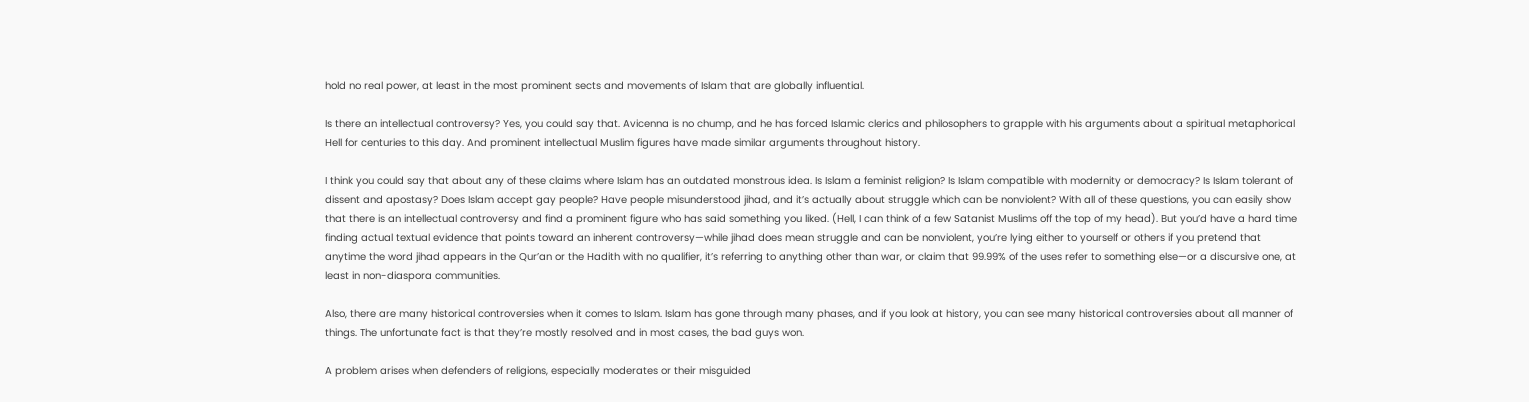hold no real power, at least in the most prominent sects and movements of Islam that are globally influential.

Is there an intellectual controversy? Yes, you could say that. Avicenna is no chump, and he has forced Islamic clerics and philosophers to grapple with his arguments about a spiritual metaphorical Hell for centuries to this day. And prominent intellectual Muslim figures have made similar arguments throughout history.

I think you could say that about any of these claims where Islam has an outdated monstrous idea. Is Islam a feminist religion? Is Islam compatible with modernity or democracy? Is Islam tolerant of dissent and apostasy? Does Islam accept gay people? Have people misunderstood jihad, and it’s actually about struggle which can be nonviolent? With all of these questions, you can easily show that there is an intellectual controversy and find a prominent figure who has said something you liked. (Hell, I can think of a few Satanist Muslims off the top of my head). But you’d have a hard time finding actual textual evidence that points toward an inherent controversy—while jihad does mean struggle and can be nonviolent, you’re lying either to yourself or others if you pretend that anytime the word jihad appears in the Qur’an or the Hadith with no qualifier, it’s referring to anything other than war, or claim that 99.99% of the uses refer to something else—or a discursive one, at least in non-diaspora communities.

Also, there are many historical controversies when it comes to Islam. Islam has gone through many phases, and if you look at history, you can see many historical controversies about all manner of things. The unfortunate fact is that they’re mostly resolved and in most cases, the bad guys won.

A problem arises when defenders of religions, especially moderates or their misguided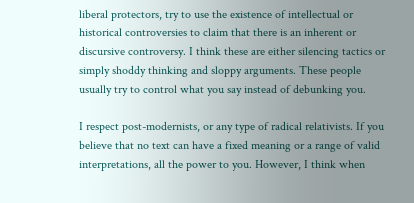liberal protectors, try to use the existence of intellectual or historical controversies to claim that there is an inherent or discursive controversy. I think these are either silencing tactics or simply shoddy thinking and sloppy arguments. These people usually try to control what you say instead of debunking you.

I respect post-modernists, or any type of radical relativists. If you believe that no text can have a fixed meaning or a range of valid interpretations, all the power to you. However, I think when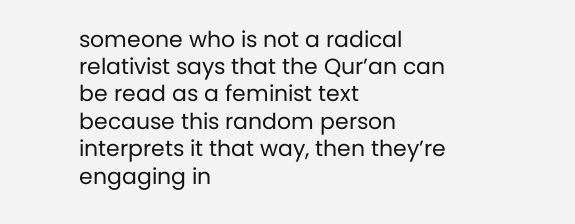someone who is not a radical relativist says that the Qur’an can be read as a feminist text because this random person interprets it that way, then they’re engaging in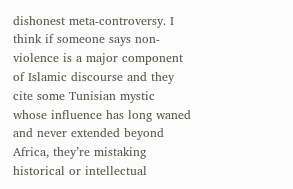dishonest meta-controversy. I think if someone says non-violence is a major component of Islamic discourse and they cite some Tunisian mystic whose influence has long waned and never extended beyond Africa, they’re mistaking historical or intellectual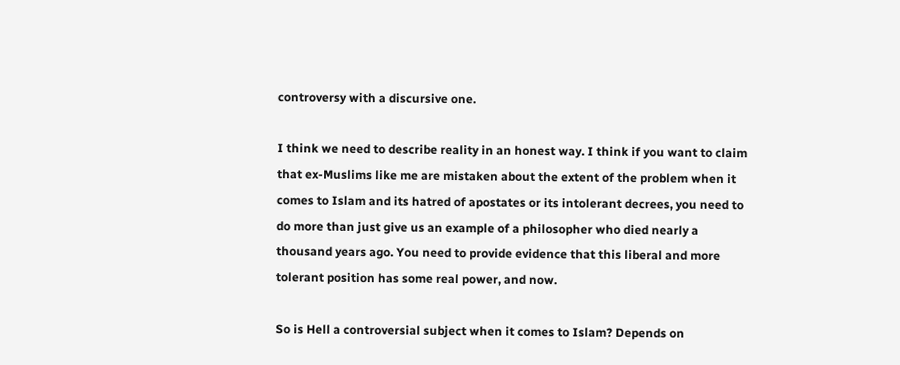controversy with a discursive one.

I think we need to describe reality in an honest way. I think if you want to claim that ex-Muslims like me are mistaken about the extent of the problem when it comes to Islam and its hatred of apostates or its intolerant decrees, you need to do more than just give us an example of a philosopher who died nearly a thousand years ago. You need to provide evidence that this liberal and more tolerant position has some real power, and now.

So is Hell a controversial subject when it comes to Islam? Depends on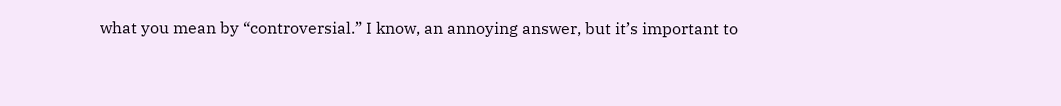what you mean by “controversial.” I know, an annoying answer, but it’s important to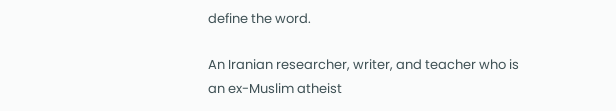define the word.

An Iranian researcher, writer, and teacher who is an ex-Muslim atheist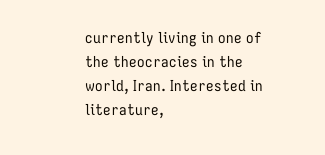currently living in one of the theocracies in the world, Iran. Interested in literature,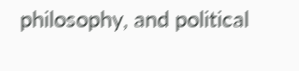philosophy, and political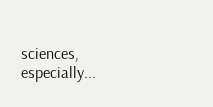sciences, especially...